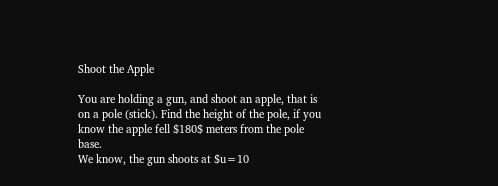Shoot the Apple

You are holding a gun, and shoot an apple, that is on a pole (stick). Find the height of the pole, if you know the apple fell $180$ meters from the pole base.
We know, the gun shoots at $u=10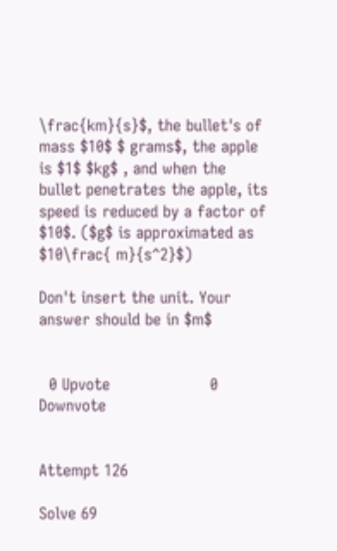\frac{km}{s}$, the bullet's of mass $10$ $ grams$, the apple is $1$ $kg$ , and when the bullet penetrates the apple, its speed is reduced by a factor of $10$. ($g$ is approximated as $10\frac{ m}{s^2}$)

Don't insert the unit. Your answer should be in $m$


  0 Upvote                    0 Downvote


Attempt 126

Solve 69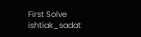First Solve ishtiak_sadat